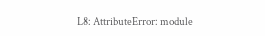L8: AttributeError: module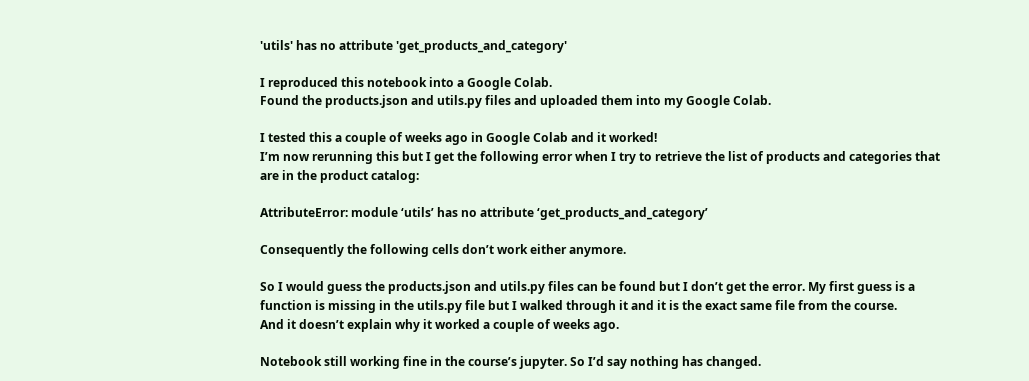'utils' has no attribute 'get_products_and_category'

I reproduced this notebook into a Google Colab.
Found the products.json and utils.py files and uploaded them into my Google Colab.

I tested this a couple of weeks ago in Google Colab and it worked!
I’m now rerunning this but I get the following error when I try to retrieve the list of products and categories that are in the product catalog:

AttributeError: module ‘utils’ has no attribute ‘get_products_and_category’

Consequently the following cells don’t work either anymore.

So I would guess the products.json and utils.py files can be found but I don’t get the error. My first guess is a function is missing in the utils.py file but I walked through it and it is the exact same file from the course.
And it doesn’t explain why it worked a couple of weeks ago.

Notebook still working fine in the course’s jupyter. So I’d say nothing has changed.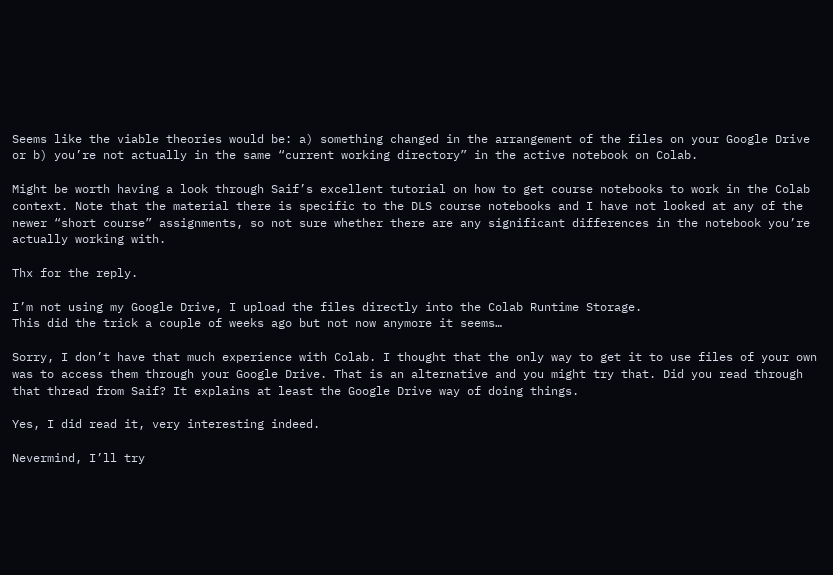Seems like the viable theories would be: a) something changed in the arrangement of the files on your Google Drive or b) you’re not actually in the same “current working directory” in the active notebook on Colab.

Might be worth having a look through Saif’s excellent tutorial on how to get course notebooks to work in the Colab context. Note that the material there is specific to the DLS course notebooks and I have not looked at any of the newer “short course” assignments, so not sure whether there are any significant differences in the notebook you’re actually working with.

Thx for the reply.

I’m not using my Google Drive, I upload the files directly into the Colab Runtime Storage.
This did the trick a couple of weeks ago but not now anymore it seems…

Sorry, I don’t have that much experience with Colab. I thought that the only way to get it to use files of your own was to access them through your Google Drive. That is an alternative and you might try that. Did you read through that thread from Saif? It explains at least the Google Drive way of doing things.

Yes, I did read it, very interesting indeed.

Nevermind, I’ll try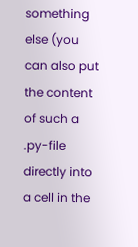something else (you can also put the content of such a .py-file directly into a cell in the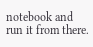notebook and run it from there.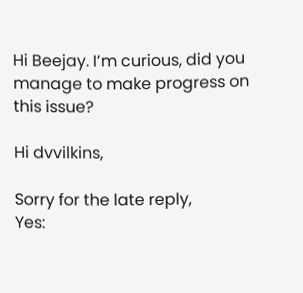Hi Beejay. I’m curious, did you manage to make progress on this issue?

Hi dvvilkins,

Sorry for the late reply,
Yes: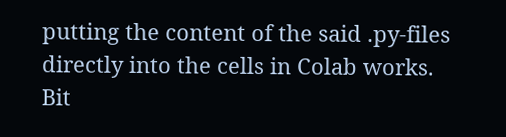putting the content of the said .py-files directly into the cells in Colab works.
Bit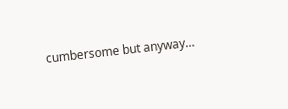cumbersome but anyway…